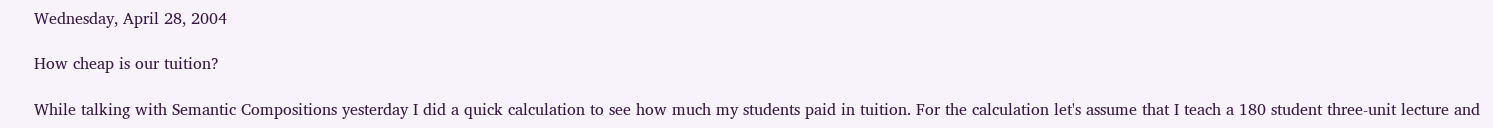Wednesday, April 28, 2004

How cheap is our tuition?

While talking with Semantic Compositions yesterday I did a quick calculation to see how much my students paid in tuition. For the calculation let's assume that I teach a 180 student three-unit lecture and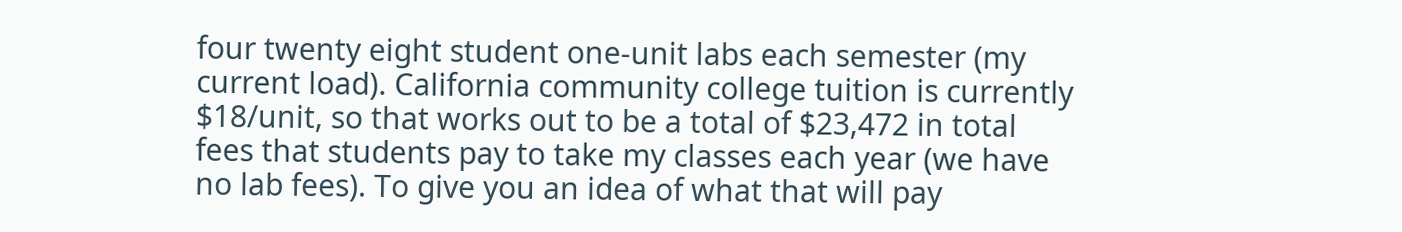four twenty eight student one-unit labs each semester (my current load). California community college tuition is currently $18/unit, so that works out to be a total of $23,472 in total fees that students pay to take my classes each year (we have no lab fees). To give you an idea of what that will pay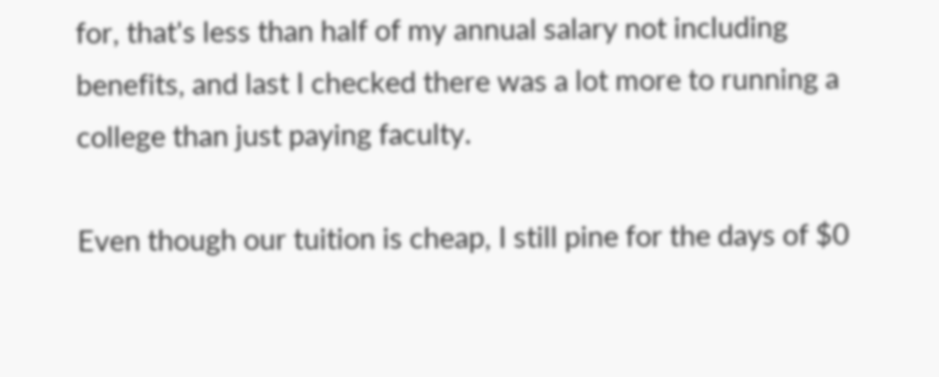for, that's less than half of my annual salary not including benefits, and last I checked there was a lot more to running a college than just paying faculty.

Even though our tuition is cheap, I still pine for the days of $0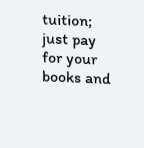tuition; just pay for your books and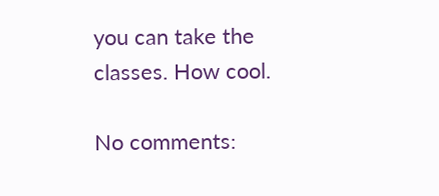you can take the classes. How cool.

No comments: